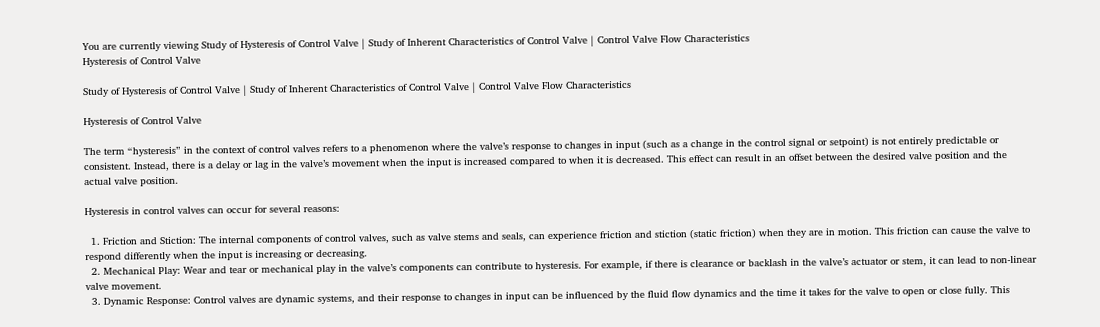You are currently viewing Study of Hysteresis of Control Valve | Study of Inherent Characteristics of Control Valve | Control Valve Flow Characteristics
Hysteresis of Control Valve

Study of Hysteresis of Control Valve | Study of Inherent Characteristics of Control Valve | Control Valve Flow Characteristics

Hysteresis of Control Valve

The term “hysteresis” in the context of control valves refers to a phenomenon where the valve’s response to changes in input (such as a change in the control signal or setpoint) is not entirely predictable or consistent. Instead, there is a delay or lag in the valve’s movement when the input is increased compared to when it is decreased. This effect can result in an offset between the desired valve position and the actual valve position.

Hysteresis in control valves can occur for several reasons:

  1. Friction and Stiction: The internal components of control valves, such as valve stems and seals, can experience friction and stiction (static friction) when they are in motion. This friction can cause the valve to respond differently when the input is increasing or decreasing.
  2. Mechanical Play: Wear and tear or mechanical play in the valve’s components can contribute to hysteresis. For example, if there is clearance or backlash in the valve’s actuator or stem, it can lead to non-linear valve movement.
  3. Dynamic Response: Control valves are dynamic systems, and their response to changes in input can be influenced by the fluid flow dynamics and the time it takes for the valve to open or close fully. This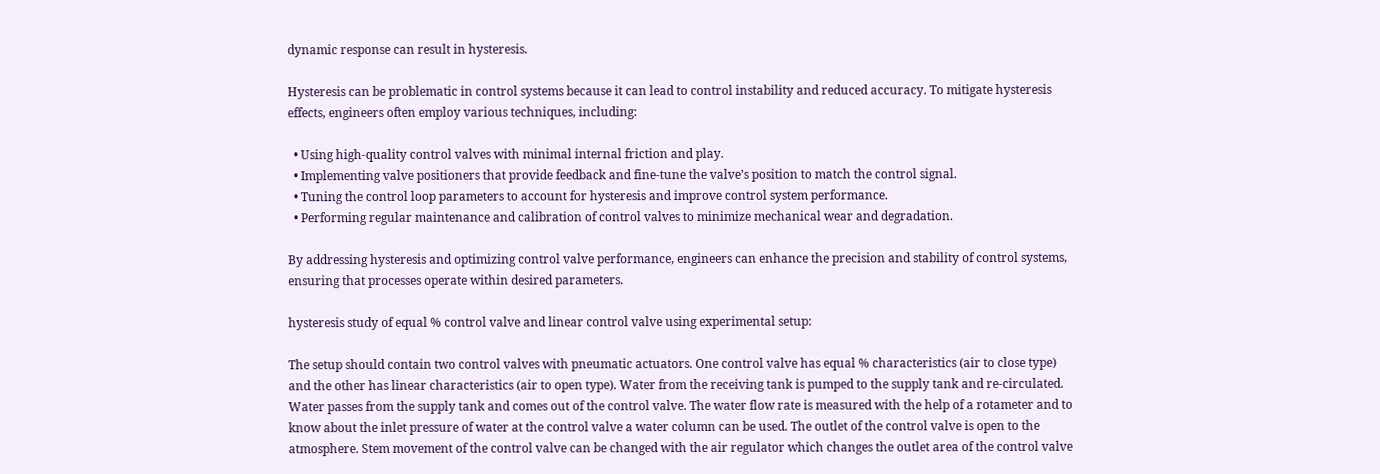dynamic response can result in hysteresis.

Hysteresis can be problematic in control systems because it can lead to control instability and reduced accuracy. To mitigate hysteresis effects, engineers often employ various techniques, including:

  • Using high-quality control valves with minimal internal friction and play.
  • Implementing valve positioners that provide feedback and fine-tune the valve’s position to match the control signal.
  • Tuning the control loop parameters to account for hysteresis and improve control system performance.
  • Performing regular maintenance and calibration of control valves to minimize mechanical wear and degradation.

By addressing hysteresis and optimizing control valve performance, engineers can enhance the precision and stability of control systems, ensuring that processes operate within desired parameters.

hysteresis study of equal % control valve and linear control valve using experimental setup:

The setup should contain two control valves with pneumatic actuators. One control valve has equal % characteristics (air to close type) and the other has linear characteristics (air to open type). Water from the receiving tank is pumped to the supply tank and re-circulated. Water passes from the supply tank and comes out of the control valve. The water flow rate is measured with the help of a rotameter and to know about the inlet pressure of water at the control valve a water column can be used. The outlet of the control valve is open to the atmosphere. Stem movement of the control valve can be changed with the air regulator which changes the outlet area of the control valve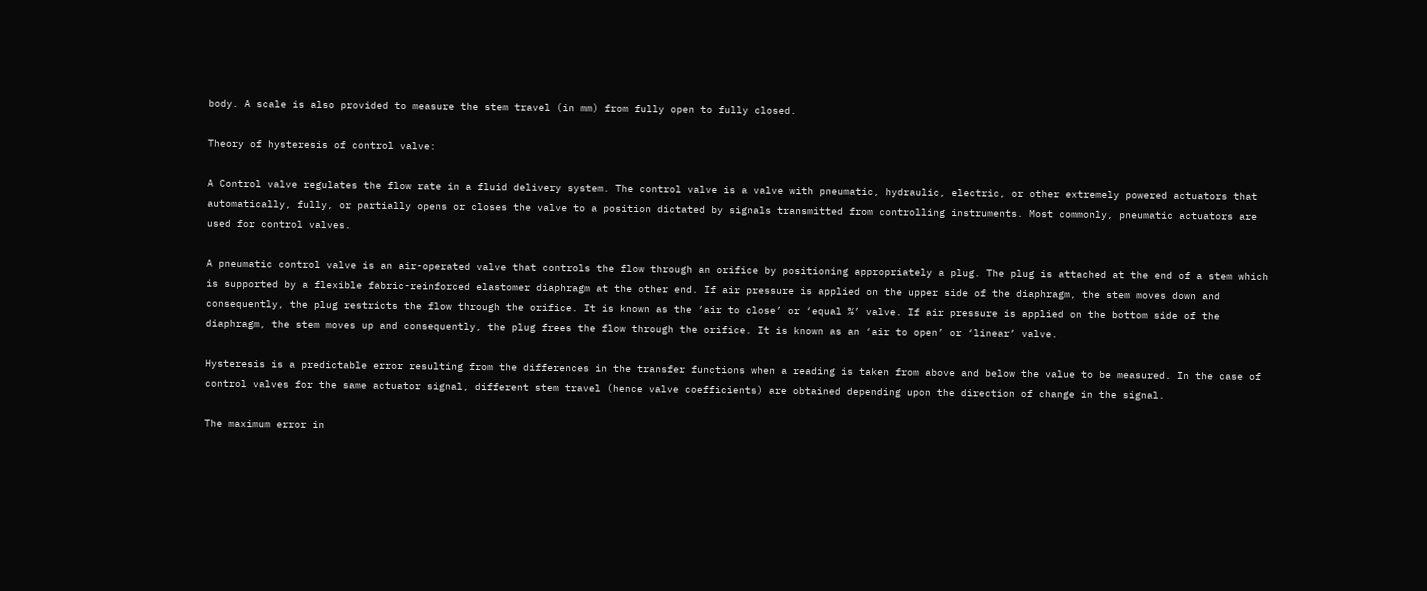body. A scale is also provided to measure the stem travel (in mm) from fully open to fully closed.

Theory of hysteresis of control valve:

A Control valve regulates the flow rate in a fluid delivery system. The control valve is a valve with pneumatic, hydraulic, electric, or other extremely powered actuators that automatically, fully, or partially opens or closes the valve to a position dictated by signals transmitted from controlling instruments. Most commonly, pneumatic actuators are used for control valves.

A pneumatic control valve is an air-operated valve that controls the flow through an orifice by positioning appropriately a plug. The plug is attached at the end of a stem which is supported by a flexible fabric-reinforced elastomer diaphragm at the other end. If air pressure is applied on the upper side of the diaphragm, the stem moves down and consequently, the plug restricts the flow through the orifice. It is known as the ‘air to close’ or ‘equal %’ valve. If air pressure is applied on the bottom side of the diaphragm, the stem moves up and consequently, the plug frees the flow through the orifice. It is known as an ‘air to open’ or ‘linear’ valve.

Hysteresis is a predictable error resulting from the differences in the transfer functions when a reading is taken from above and below the value to be measured. In the case of control valves for the same actuator signal, different stem travel (hence valve coefficients) are obtained depending upon the direction of change in the signal.

The maximum error in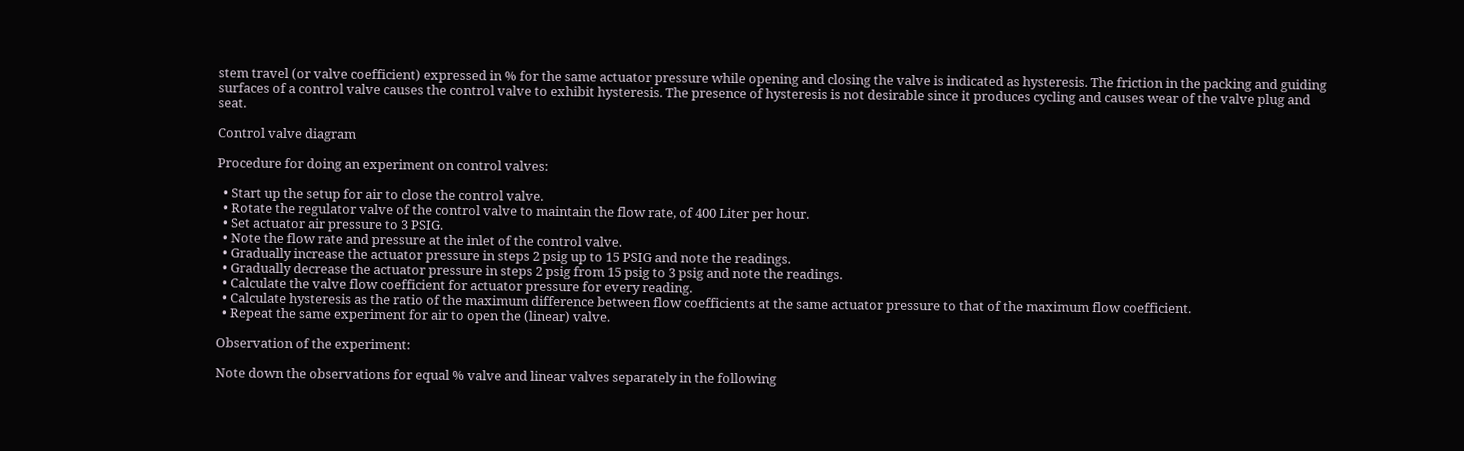stem travel (or valve coefficient) expressed in % for the same actuator pressure while opening and closing the valve is indicated as hysteresis. The friction in the packing and guiding surfaces of a control valve causes the control valve to exhibit hysteresis. The presence of hysteresis is not desirable since it produces cycling and causes wear of the valve plug and seat.

Control valve diagram

Procedure for doing an experiment on control valves:

  • Start up the setup for air to close the control valve.
  • Rotate the regulator valve of the control valve to maintain the flow rate, of 400 Liter per hour.
  • Set actuator air pressure to 3 PSIG.
  • Note the flow rate and pressure at the inlet of the control valve.
  • Gradually increase the actuator pressure in steps 2 psig up to 15 PSIG and note the readings.
  • Gradually decrease the actuator pressure in steps 2 psig from 15 psig to 3 psig and note the readings.
  • Calculate the valve flow coefficient for actuator pressure for every reading.
  • Calculate hysteresis as the ratio of the maximum difference between flow coefficients at the same actuator pressure to that of the maximum flow coefficient.
  • Repeat the same experiment for air to open the (linear) valve.

Observation of the experiment:

Note down the observations for equal % valve and linear valves separately in the following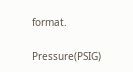format.

Pressure(PSIG)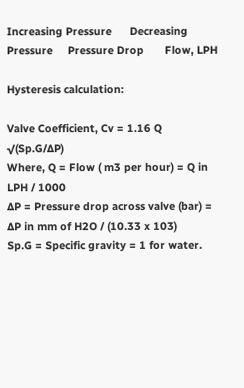Increasing Pressure      Decreasing Pressure     Pressure Drop       Flow, LPH

Hysteresis calculation:

Valve Coefficient, Cv = 1.16 Q √(Sp.G/∆P)
Where, Q = Flow ( m3 per hour) = Q in LPH / 1000
∆P = Pressure drop across valve (bar) = ∆P in mm of H2O / (10.33 x 103)
Sp.G = Specific gravity = 1 for water.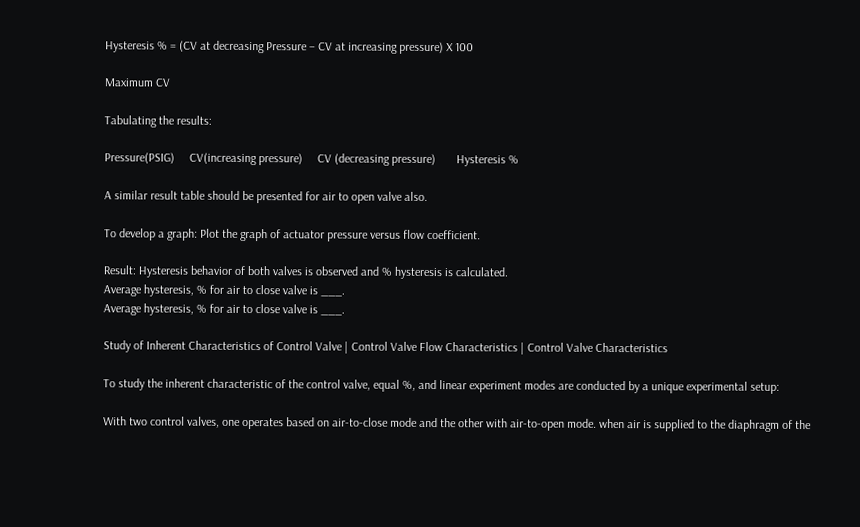Hysteresis % = (CV at decreasing Pressure – CV at increasing pressure) X 100

Maximum CV

Tabulating the results:

Pressure(PSIG)     CV(increasing pressure)     CV (decreasing pressure)       Hysteresis %

A similar result table should be presented for air to open valve also.

To develop a graph: Plot the graph of actuator pressure versus flow coefficient.

Result: Hysteresis behavior of both valves is observed and % hysteresis is calculated.
Average hysteresis, % for air to close valve is ___.
Average hysteresis, % for air to close valve is ___.

Study of Inherent Characteristics of Control Valve | Control Valve Flow Characteristics | Control Valve Characteristics

To study the inherent characteristic of the control valve, equal %, and linear experiment modes are conducted by a unique experimental setup:

With two control valves, one operates based on air-to-close mode and the other with air-to-open mode. when air is supplied to the diaphragm of the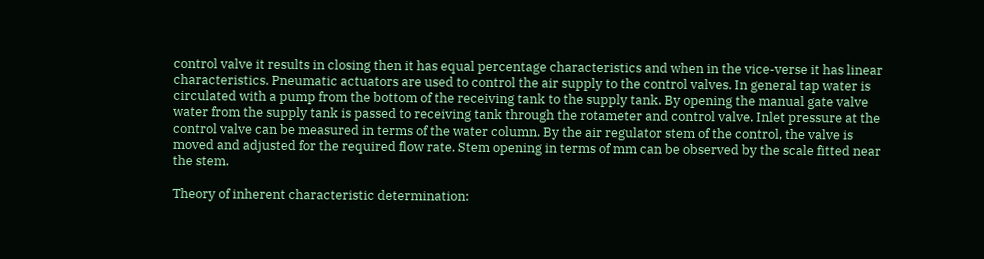control valve it results in closing then it has equal percentage characteristics and when in the vice-verse it has linear characteristics. Pneumatic actuators are used to control the air supply to the control valves. In general tap water is circulated with a pump from the bottom of the receiving tank to the supply tank. By opening the manual gate valve water from the supply tank is passed to receiving tank through the rotameter and control valve. Inlet pressure at the control valve can be measured in terms of the water column. By the air regulator stem of the control, the valve is moved and adjusted for the required flow rate. Stem opening in terms of mm can be observed by the scale fitted near the stem.

Theory of inherent characteristic determination: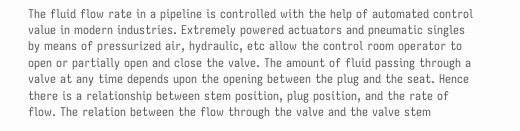The fluid flow rate in a pipeline is controlled with the help of automated control value in modern industries. Extremely powered actuators and pneumatic singles by means of pressurized air, hydraulic, etc allow the control room operator to open or partially open and close the valve. The amount of fluid passing through a valve at any time depends upon the opening between the plug and the seat. Hence there is a relationship between stem position, plug position, and the rate of flow. The relation between the flow through the valve and the valve stem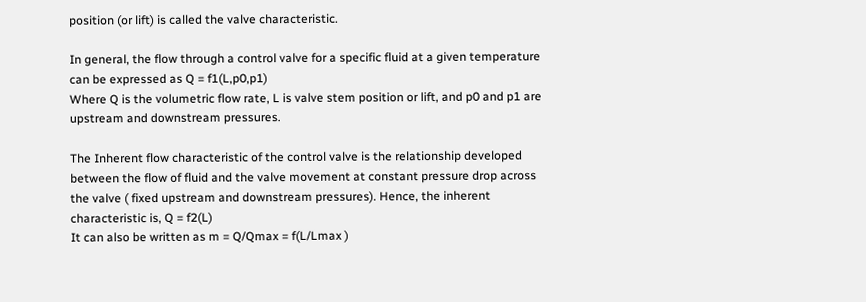position (or lift) is called the valve characteristic.

In general, the flow through a control valve for a specific fluid at a given temperature can be expressed as Q = f1(L,p0,p1)
Where Q is the volumetric flow rate, L is valve stem position or lift, and p0 and p1 are upstream and downstream pressures.

The Inherent flow characteristic of the control valve is the relationship developed between the flow of fluid and the valve movement at constant pressure drop across the valve ( fixed upstream and downstream pressures). Hence, the inherent characteristic is, Q = f2(L)
It can also be written as m = Q/Qmax = f(L/Lmax )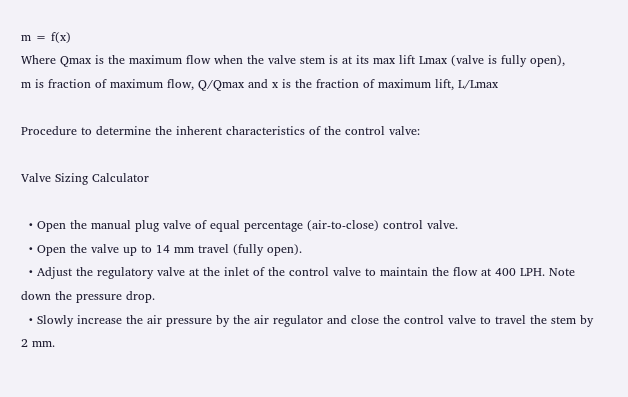m = f(x)
Where Qmax is the maximum flow when the valve stem is at its max lift Lmax (valve is fully open),
m is fraction of maximum flow, Q/Qmax and x is the fraction of maximum lift, L/Lmax

Procedure to determine the inherent characteristics of the control valve:

Valve Sizing Calculator

  • Open the manual plug valve of equal percentage (air-to-close) control valve.
  • Open the valve up to 14 mm travel (fully open).
  • Adjust the regulatory valve at the inlet of the control valve to maintain the flow at 400 LPH. Note down the pressure drop.
  • Slowly increase the air pressure by the air regulator and close the control valve to travel the stem by 2 mm.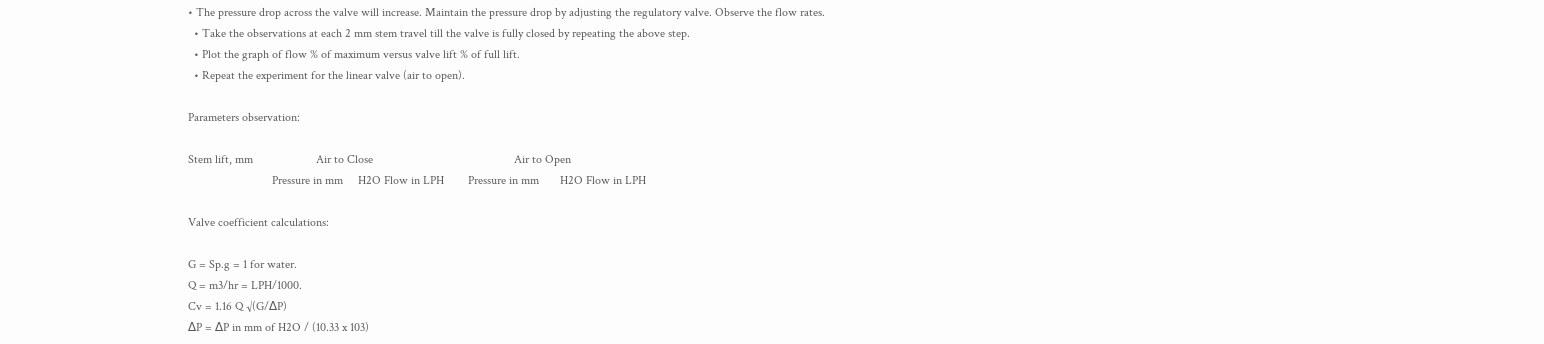• The pressure drop across the valve will increase. Maintain the pressure drop by adjusting the regulatory valve. Observe the flow rates.
  • Take the observations at each 2 mm stem travel till the valve is fully closed by repeating the above step.
  • Plot the graph of flow % of maximum versus valve lift % of full lift.
  • Repeat the experiment for the linear valve (air to open).

Parameters observation:

Stem lift, mm                     Air to Close                                               Air to Open
                            Pressure in mm     H2O Flow in LPH        Pressure in mm       H2O Flow in LPH

Valve coefficient calculations:

G = Sp.g = 1 for water.
Q = m3/hr = LPH/1000.
Cv = 1.16 Q √(G/∆P)
∆P = ∆P in mm of H2O / (10.33 x 103)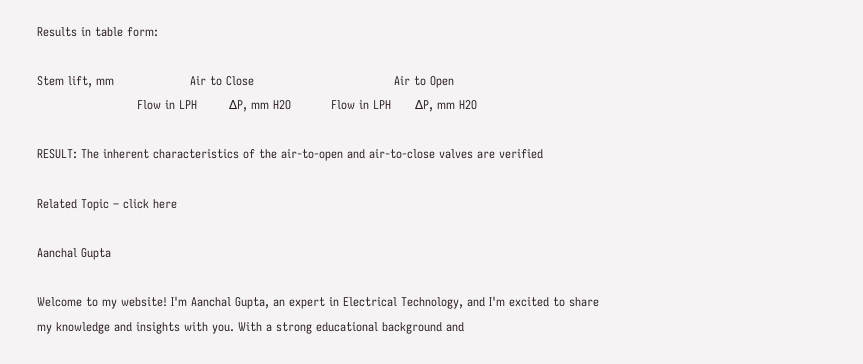Results in table form:

Stem lift, mm                   Air to Close                                   Air to Open
                         Flow in LPH        ∆P, mm H2O          Flow in LPH      ∆P, mm H2O

RESULT: The inherent characteristics of the air-to-open and air-to-close valves are verified

Related Topic – click here

Aanchal Gupta

Welcome to my website! I'm Aanchal Gupta, an expert in Electrical Technology, and I'm excited to share my knowledge and insights with you. With a strong educational background and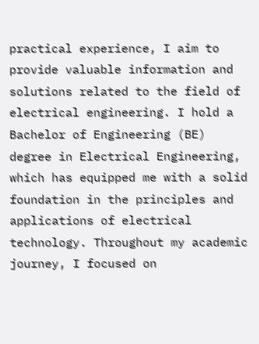practical experience, I aim to provide valuable information and solutions related to the field of electrical engineering. I hold a Bachelor of Engineering (BE) degree in Electrical Engineering, which has equipped me with a solid foundation in the principles and applications of electrical technology. Throughout my academic journey, I focused on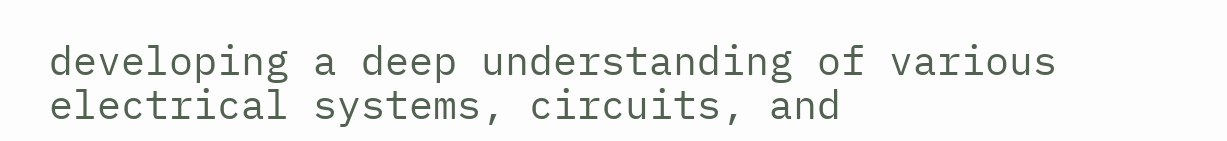developing a deep understanding of various electrical systems, circuits, and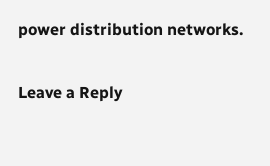power distribution networks.

Leave a Reply